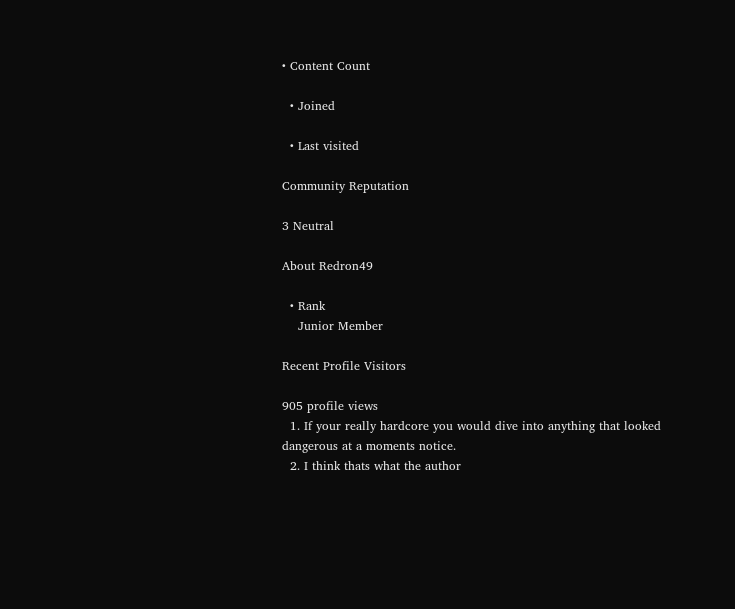• Content Count

  • Joined

  • Last visited

Community Reputation

3 Neutral

About Redron49

  • Rank
    Junior Member

Recent Profile Visitors

905 profile views
  1. If your really hardcore you would dive into anything that looked dangerous at a moments notice.
  2. I think thats what the author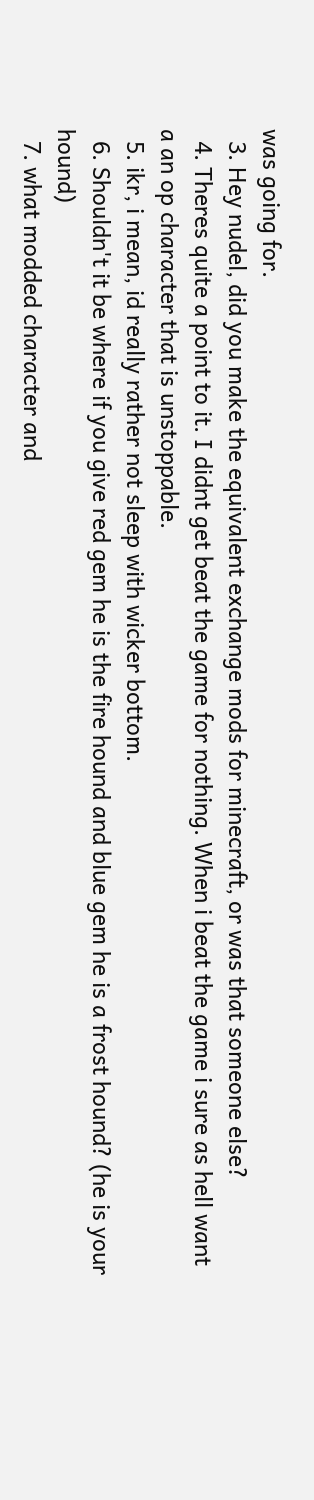was going for.
  3. Hey nudel, did you make the equivalent exchange mods for minecraft, or was that someone else?
  4. Theres quite a point to it. I didnt get beat the game for nothing. When i beat the game i sure as hell want a an op character that is unstoppable.
  5. ikr, i mean, id really rather not sleep with wicker bottom.
  6. Shouldn't it be where if you give red gem he is the fire hound and blue gem he is a frost hound? (he is your hound)
  7. what modded character and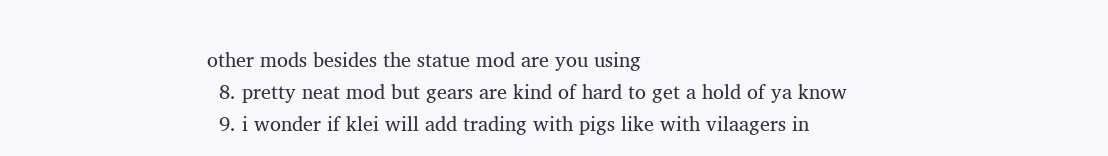other mods besides the statue mod are you using
  8. pretty neat mod but gears are kind of hard to get a hold of ya know
  9. i wonder if klei will add trading with pigs like with vilaagers in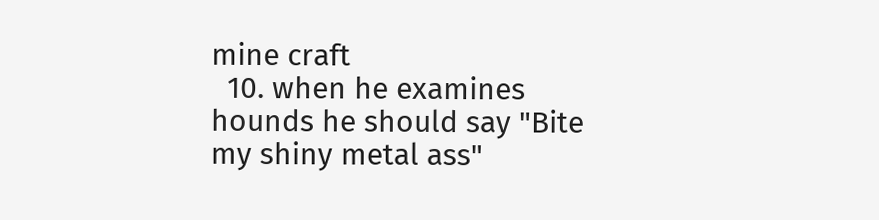mine craft
  10. when he examines hounds he should say "Bite my shiny metal ass"